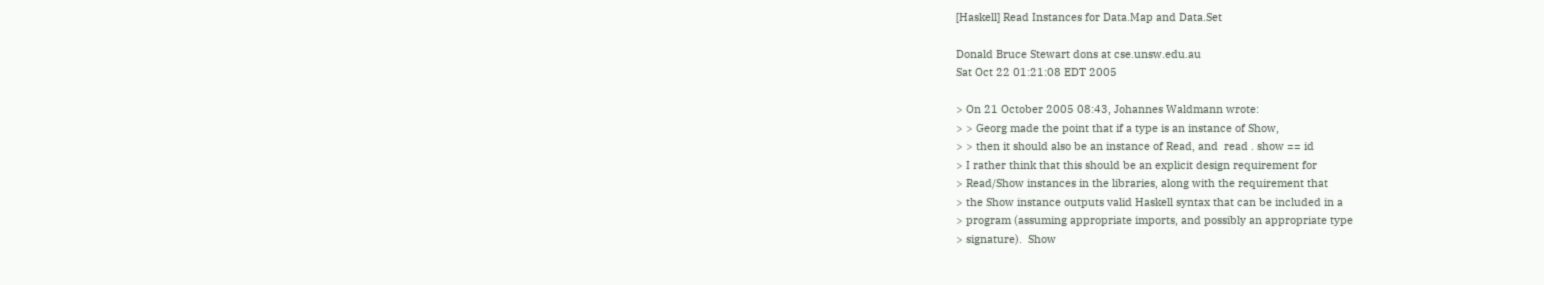[Haskell] Read Instances for Data.Map and Data.Set

Donald Bruce Stewart dons at cse.unsw.edu.au
Sat Oct 22 01:21:08 EDT 2005

> On 21 October 2005 08:43, Johannes Waldmann wrote:
> > Georg made the point that if a type is an instance of Show,
> > then it should also be an instance of Read, and  read . show == id
> I rather think that this should be an explicit design requirement for
> Read/Show instances in the libraries, along with the requirement that
> the Show instance outputs valid Haskell syntax that can be included in a
> program (assuming appropriate imports, and possibly an appropriate type
> signature).  Show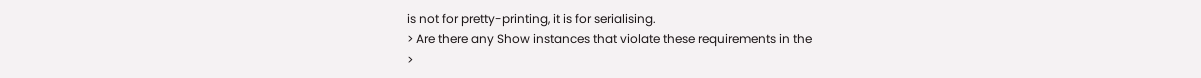is not for pretty-printing, it is for serialising.
> Are there any Show instances that violate these requirements in the
>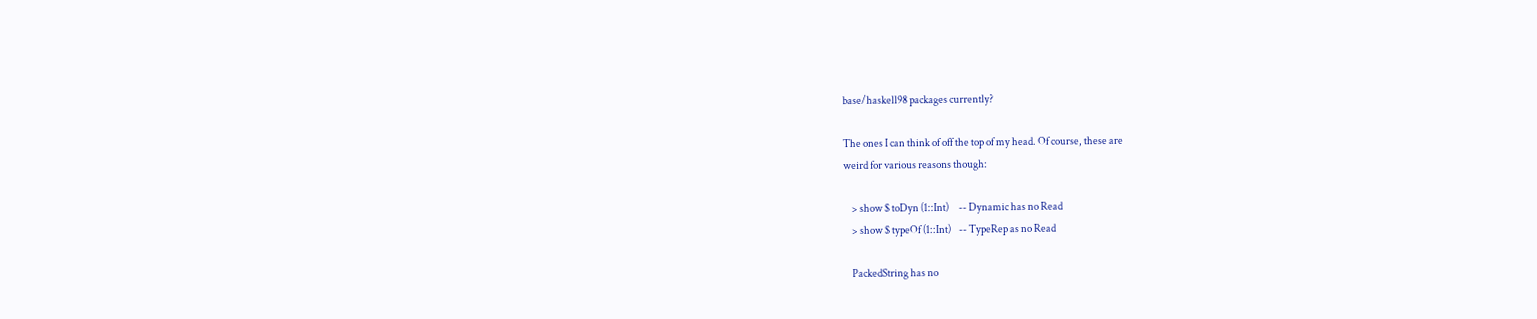base/haskell98 packages currently?

The ones I can think of off the top of my head. Of course, these are
weird for various reasons though:

    > show $ toDyn (1::Int)     -- Dynamic has no Read
    > show $ typeOf (1::Int)    -- TypeRep as no Read

    PackedString has no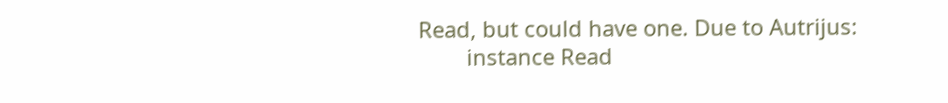Read, but could have one. Due to Autrijus:
        instance Read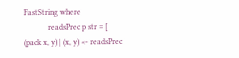FastString where
            readsPrec p str = [ (pack x, y) | (x, y) <- readsPrec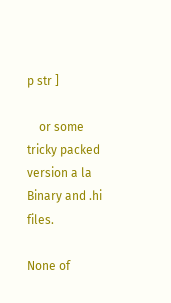p str ]

    or some tricky packed version a la Binary and .hi files.

None of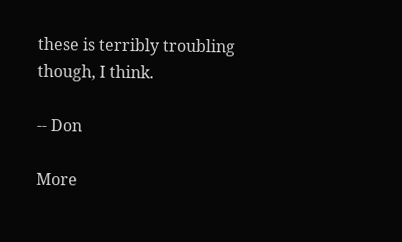these is terribly troubling though, I think.

-- Don

More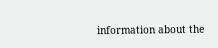information about the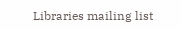Libraries mailing list